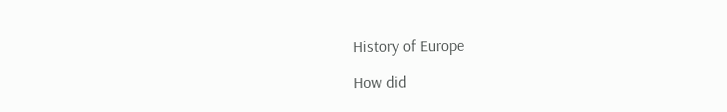History of Europe

How did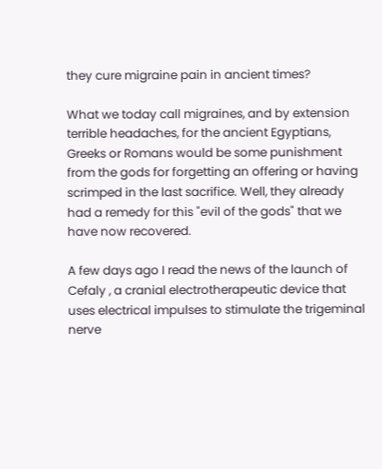they cure migraine pain in ancient times?

What we today call migraines, and by extension terrible headaches, for the ancient Egyptians, Greeks or Romans would be some punishment from the gods for forgetting an offering or having scrimped in the last sacrifice. Well, they already had a remedy for this "evil of the gods" that we have now recovered.

A few days ago I read the news of the launch of Cefaly , a cranial electrotherapeutic device that uses electrical impulses to stimulate the trigeminal nerve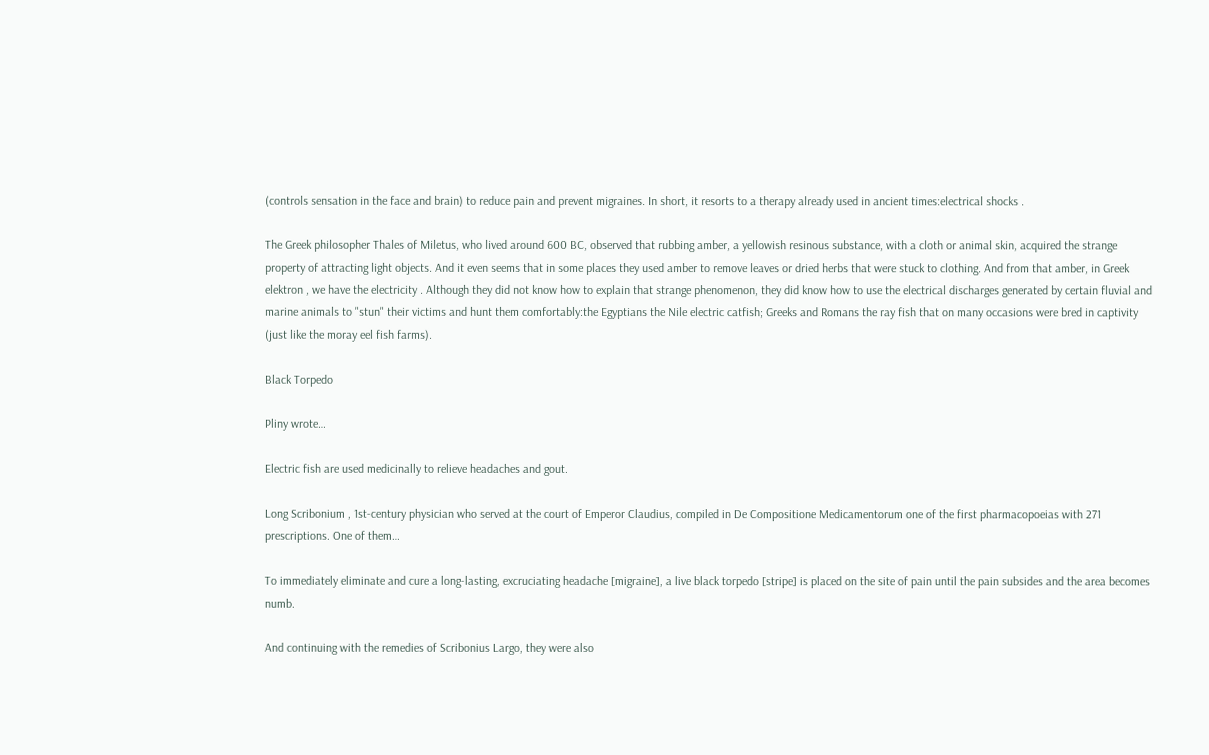(controls sensation in the face and brain) to reduce pain and prevent migraines. In short, it resorts to a therapy already used in ancient times:electrical shocks .

The Greek philosopher Thales of Miletus, who lived around 600 BC, observed that rubbing amber, a yellowish resinous substance, with a cloth or animal skin, acquired the strange property of attracting light objects. And it even seems that in some places they used amber to remove leaves or dried herbs that were stuck to clothing. And from that amber, in Greek elektron , we have the electricity . Although they did not know how to explain that strange phenomenon, they did know how to use the electrical discharges generated by certain fluvial and marine animals to "stun" their victims and hunt them comfortably:the Egyptians the Nile electric catfish; Greeks and Romans the ray fish that on many occasions were bred in captivity (just like the moray eel fish farms).

Black Torpedo

Pliny wrote…

Electric fish are used medicinally to relieve headaches and gout.

Long Scribonium , 1st-century physician who served at the court of Emperor Claudius, compiled in De Compositione Medicamentorum one of the first pharmacopoeias with 271 prescriptions. One of them…

To immediately eliminate and cure a long-lasting, excruciating headache [migraine], a live black torpedo [stripe] is placed on the site of pain until the pain subsides and the area becomes numb.

And continuing with the remedies of Scribonius Largo, they were also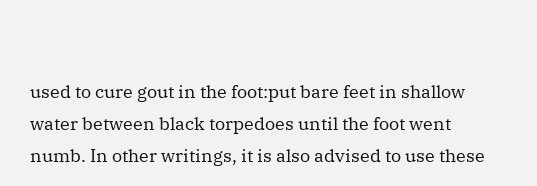used to cure gout in the foot:put bare feet in shallow water between black torpedoes until the foot went numb. In other writings, it is also advised to use these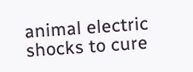animal electric shocks to cure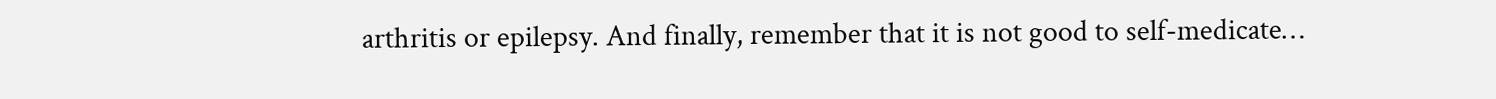arthritis or epilepsy. And finally, remember that it is not good to self-medicate…